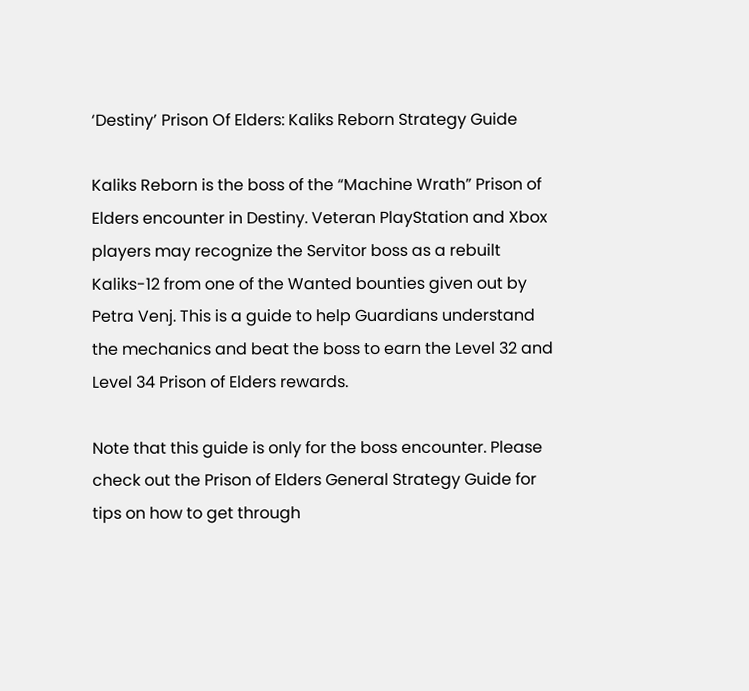‘Destiny’ Prison Of Elders: Kaliks Reborn Strategy Guide

Kaliks Reborn is the boss of the “Machine Wrath” Prison of Elders encounter in Destiny. Veteran PlayStation and Xbox players may recognize the Servitor boss as a rebuilt Kaliks-12 from one of the Wanted bounties given out by Petra Venj. This is a guide to help Guardians understand the mechanics and beat the boss to earn the Level 32 and Level 34 Prison of Elders rewards.

Note that this guide is only for the boss encounter. Please check out the Prison of Elders General Strategy Guide for tips on how to get through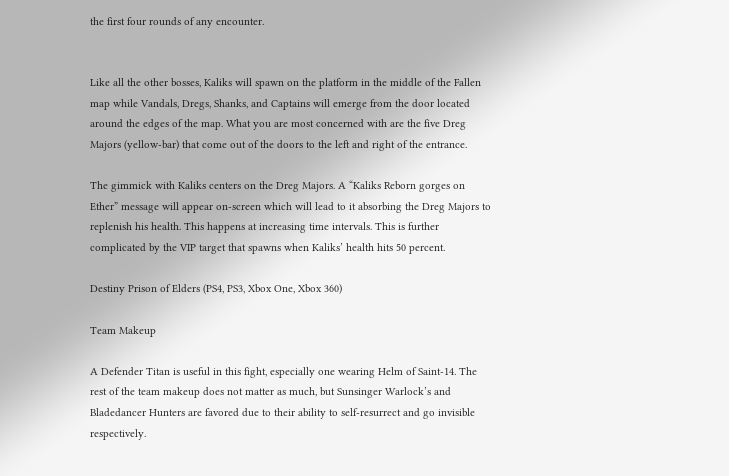the first four rounds of any encounter.


Like all the other bosses, Kaliks will spawn on the platform in the middle of the Fallen map while Vandals, Dregs, Shanks, and Captains will emerge from the door located around the edges of the map. What you are most concerned with are the five Dreg Majors (yellow-bar) that come out of the doors to the left and right of the entrance.

The gimmick with Kaliks centers on the Dreg Majors. A “Kaliks Reborn gorges on Ether” message will appear on-screen which will lead to it absorbing the Dreg Majors to replenish his health. This happens at increasing time intervals. This is further complicated by the VIP target that spawns when Kaliks’ health hits 50 percent.

Destiny Prison of Elders (PS4, PS3, Xbox One, Xbox 360)

Team Makeup

A Defender Titan is useful in this fight, especially one wearing Helm of Saint-14. The rest of the team makeup does not matter as much, but Sunsinger Warlock’s and Bladedancer Hunters are favored due to their ability to self-resurrect and go invisible respectively.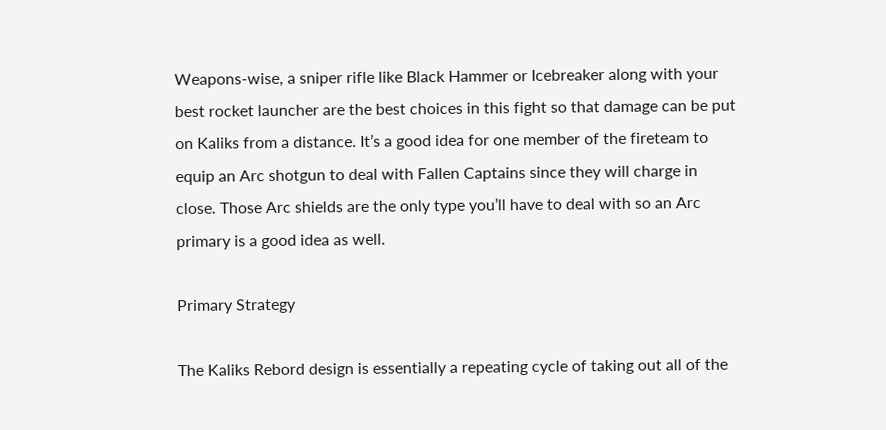Weapons-wise, a sniper rifle like Black Hammer or Icebreaker along with your best rocket launcher are the best choices in this fight so that damage can be put on Kaliks from a distance. It’s a good idea for one member of the fireteam to equip an Arc shotgun to deal with Fallen Captains since they will charge in close. Those Arc shields are the only type you’ll have to deal with so an Arc primary is a good idea as well.

Primary Strategy

The Kaliks Rebord design is essentially a repeating cycle of taking out all of the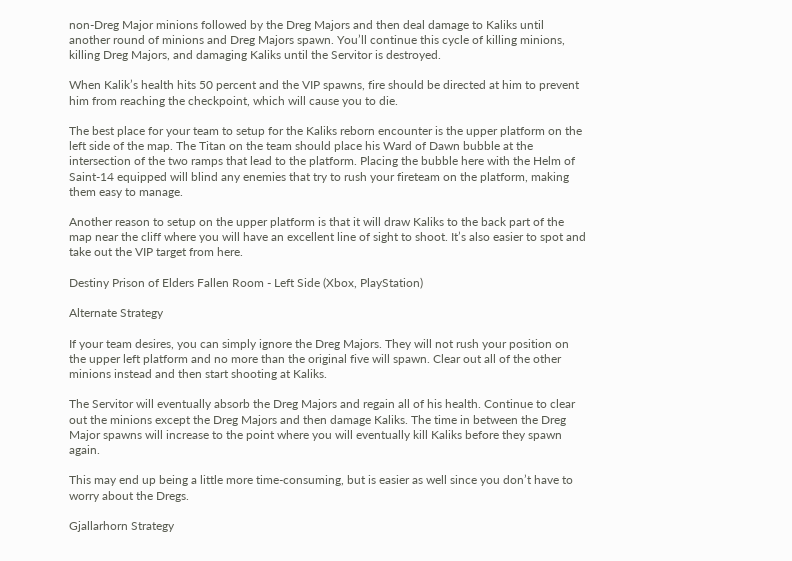non-Dreg Major minions followed by the Dreg Majors and then deal damage to Kaliks until another round of minions and Dreg Majors spawn. You’ll continue this cycle of killing minions, killing Dreg Majors, and damaging Kaliks until the Servitor is destroyed.

When Kalik’s health hits 50 percent and the VIP spawns, fire should be directed at him to prevent him from reaching the checkpoint, which will cause you to die.

The best place for your team to setup for the Kaliks reborn encounter is the upper platform on the left side of the map. The Titan on the team should place his Ward of Dawn bubble at the intersection of the two ramps that lead to the platform. Placing the bubble here with the Helm of Saint-14 equipped will blind any enemies that try to rush your fireteam on the platform, making them easy to manage.

Another reason to setup on the upper platform is that it will draw Kaliks to the back part of the map near the cliff where you will have an excellent line of sight to shoot. It’s also easier to spot and take out the VIP target from here.

Destiny Prison of Elders Fallen Room - Left Side (Xbox, PlayStation)

Alternate Strategy

If your team desires, you can simply ignore the Dreg Majors. They will not rush your position on the upper left platform and no more than the original five will spawn. Clear out all of the other minions instead and then start shooting at Kaliks.

The Servitor will eventually absorb the Dreg Majors and regain all of his health. Continue to clear out the minions except the Dreg Majors and then damage Kaliks. The time in between the Dreg Major spawns will increase to the point where you will eventually kill Kaliks before they spawn again.

This may end up being a little more time-consuming, but is easier as well since you don’t have to worry about the Dregs.

Gjallarhorn Strategy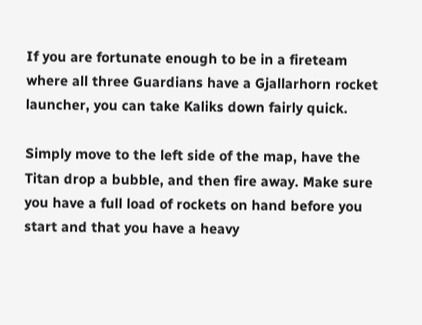If you are fortunate enough to be in a fireteam where all three Guardians have a Gjallarhorn rocket launcher, you can take Kaliks down fairly quick.

Simply move to the left side of the map, have the Titan drop a bubble, and then fire away. Make sure you have a full load of rockets on hand before you start and that you have a heavy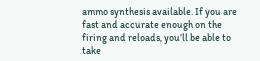ammo synthesis available. If you are fast and accurate enough on the firing and reloads, you’ll be able to take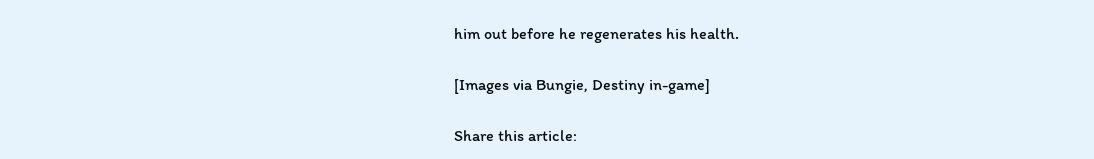him out before he regenerates his health.

[Images via Bungie, Destiny in-game]

Share this article: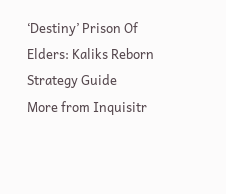‘Destiny’ Prison Of Elders: Kaliks Reborn Strategy Guide
More from Inquisitr